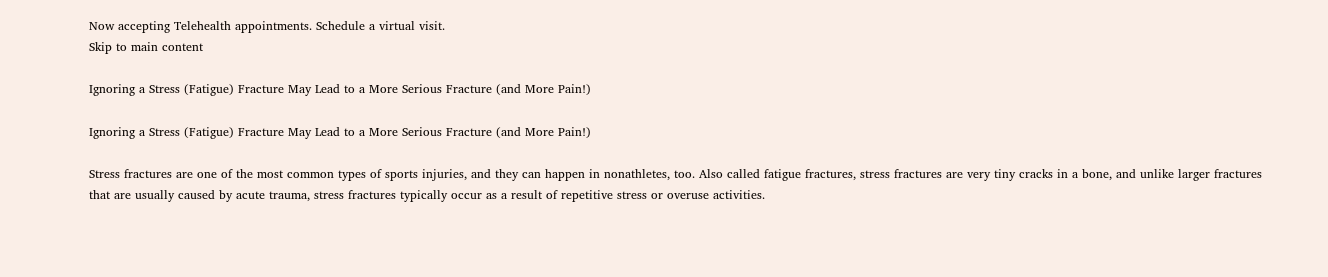Now accepting Telehealth appointments. Schedule a virtual visit.
Skip to main content

Ignoring a Stress (Fatigue) Fracture May Lead to a More Serious Fracture (and More Pain!)

Ignoring a Stress (Fatigue) Fracture May Lead to a More Serious Fracture (and More Pain!)

Stress fractures are one of the most common types of sports injuries, and they can happen in nonathletes, too. Also called fatigue fractures, stress fractures are very tiny cracks in a bone, and unlike larger fractures that are usually caused by acute trauma, stress fractures typically occur as a result of repetitive stress or overuse activities.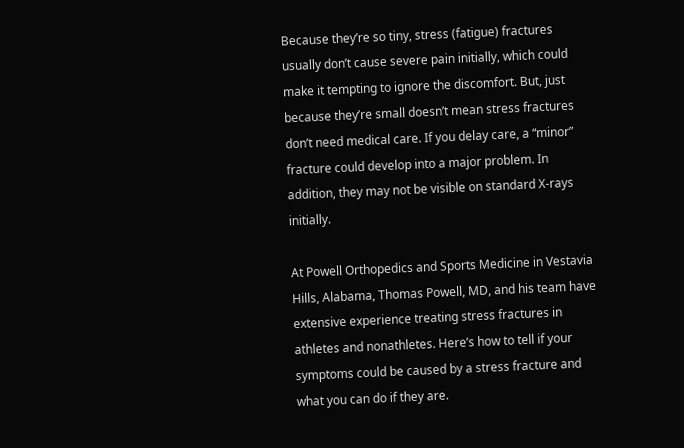Because they’re so tiny, stress (fatigue) fractures usually don’t cause severe pain initially, which could make it tempting to ignore the discomfort. But, just because they’re small doesn’t mean stress fractures don’t need medical care. If you delay care, a “minor” fracture could develop into a major problem. In addition, they may not be visible on standard X-rays initially.

At Powell Orthopedics and Sports Medicine in Vestavia Hills, Alabama, Thomas Powell, MD, and his team have extensive experience treating stress fractures in athletes and nonathletes. Here’s how to tell if your symptoms could be caused by a stress fracture and what you can do if they are.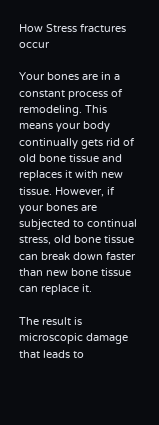How Stress fractures occur

Your bones are in a constant process of remodeling. This means your body continually gets rid of old bone tissue and replaces it with new tissue. However, if your bones are subjected to continual stress, old bone tissue can break down faster than new bone tissue can replace it.

The result is microscopic damage that leads to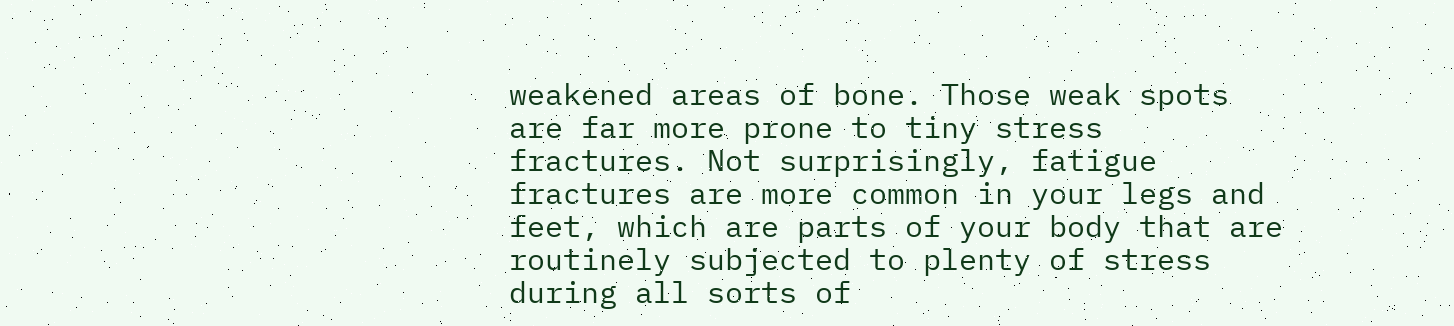weakened areas of bone. Those weak spots are far more prone to tiny stress fractures. Not surprisingly, fatigue fractures are more common in your legs and feet, which are parts of your body that are routinely subjected to plenty of stress during all sorts of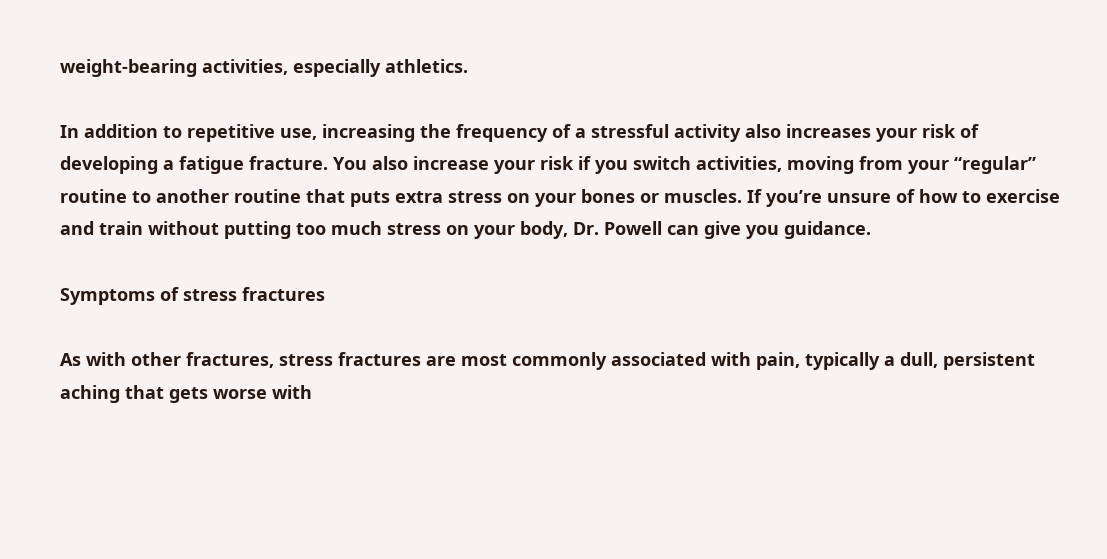weight-bearing activities, especially athletics.

In addition to repetitive use, increasing the frequency of a stressful activity also increases your risk of developing a fatigue fracture. You also increase your risk if you switch activities, moving from your “regular” routine to another routine that puts extra stress on your bones or muscles. If you’re unsure of how to exercise and train without putting too much stress on your body, Dr. Powell can give you guidance.

Symptoms of stress fractures

As with other fractures, stress fractures are most commonly associated with pain, typically a dull, persistent aching that gets worse with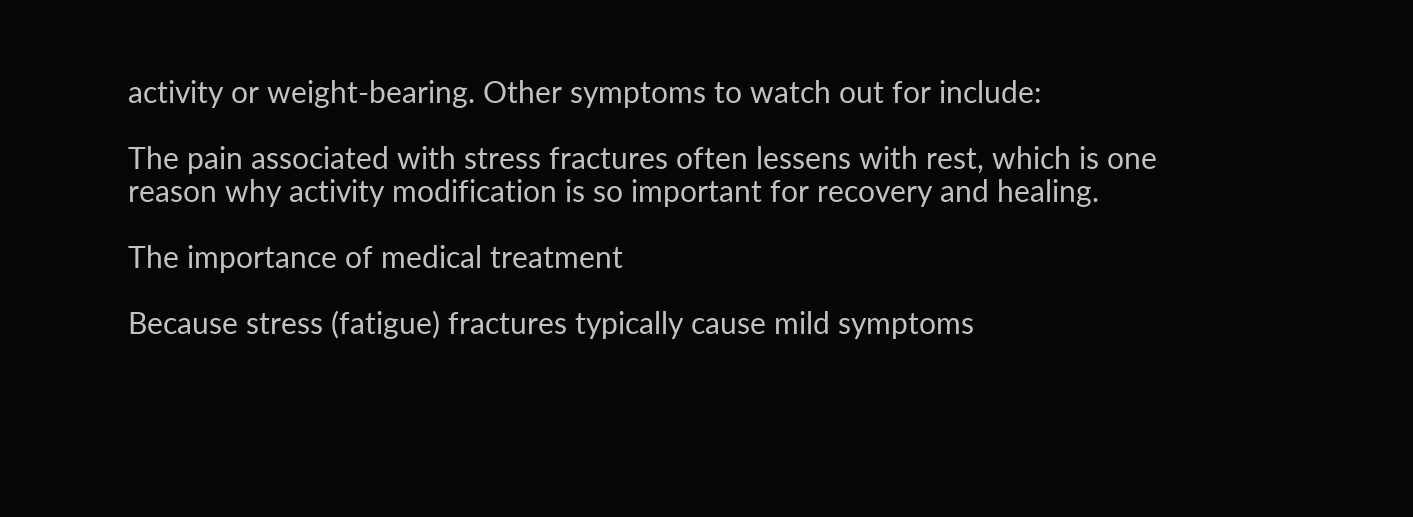activity or weight-bearing. Other symptoms to watch out for include:

The pain associated with stress fractures often lessens with rest, which is one reason why activity modification is so important for recovery and healing.

The importance of medical treatment

Because stress (fatigue) fractures typically cause mild symptoms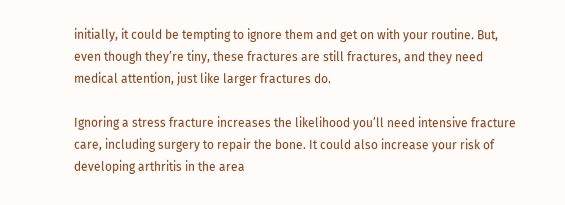initially, it could be tempting to ignore them and get on with your routine. But, even though they’re tiny, these fractures are still fractures, and they need medical attention, just like larger fractures do.

Ignoring a stress fracture increases the likelihood you’ll need intensive fracture care, including surgery to repair the bone. It could also increase your risk of developing arthritis in the area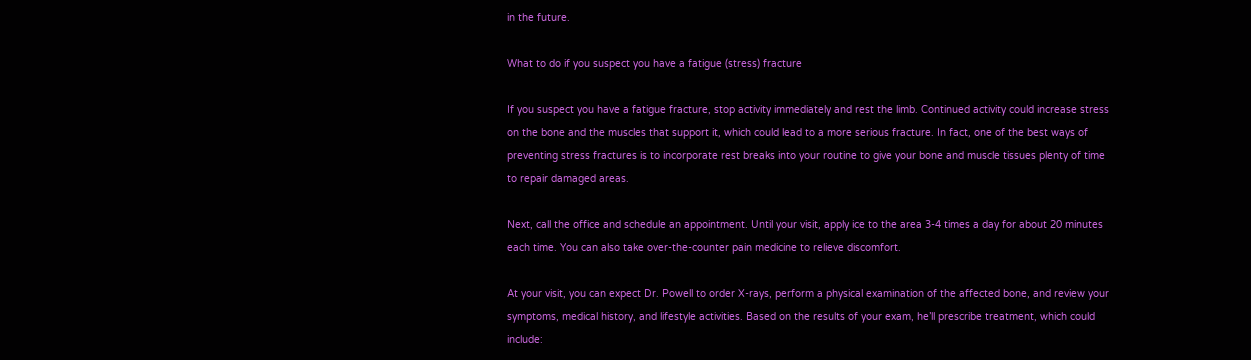in the future.

What to do if you suspect you have a fatigue (stress) fracture

If you suspect you have a fatigue fracture, stop activity immediately and rest the limb. Continued activity could increase stress on the bone and the muscles that support it, which could lead to a more serious fracture. In fact, one of the best ways of preventing stress fractures is to incorporate rest breaks into your routine to give your bone and muscle tissues plenty of time to repair damaged areas.

Next, call the office and schedule an appointment. Until your visit, apply ice to the area 3-4 times a day for about 20 minutes each time. You can also take over-the-counter pain medicine to relieve discomfort.

At your visit, you can expect Dr. Powell to order X-rays, perform a physical examination of the affected bone, and review your symptoms, medical history, and lifestyle activities. Based on the results of your exam, he’ll prescribe treatment, which could include: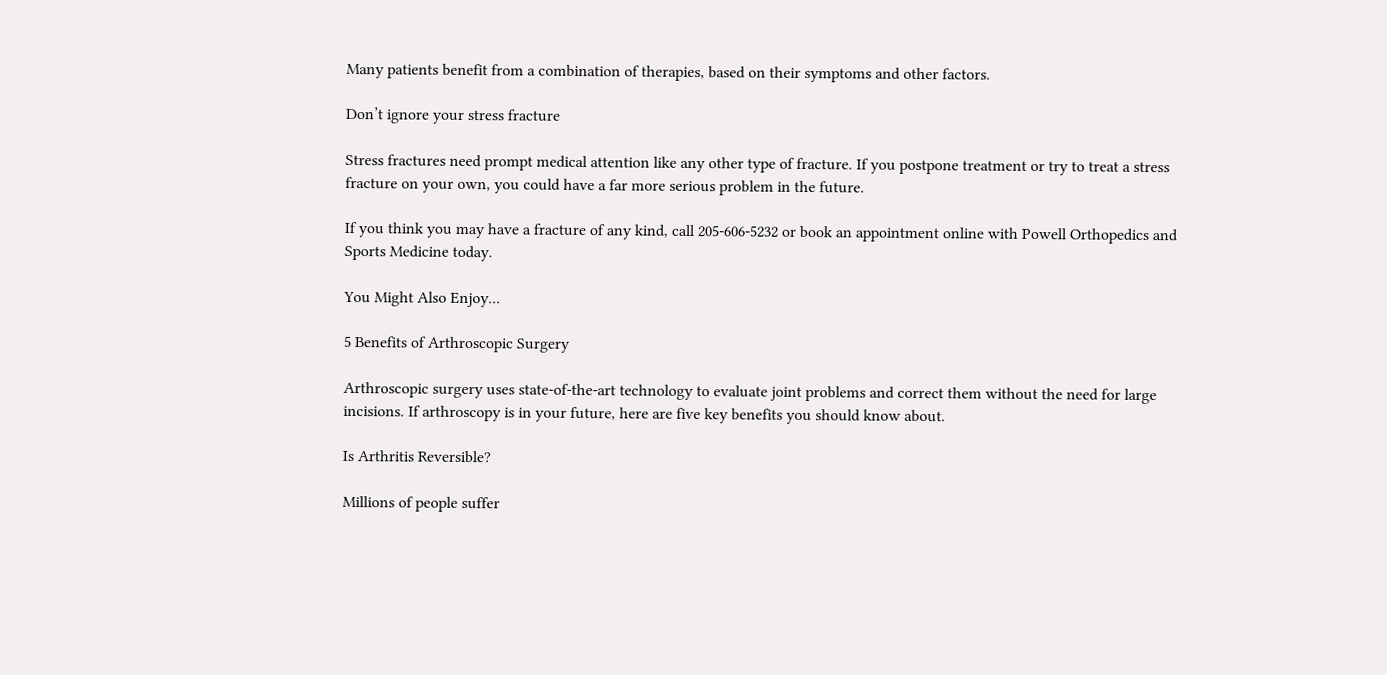Many patients benefit from a combination of therapies, based on their symptoms and other factors.

Don’t ignore your stress fracture

Stress fractures need prompt medical attention like any other type of fracture. If you postpone treatment or try to treat a stress fracture on your own, you could have a far more serious problem in the future.

If you think you may have a fracture of any kind, call 205-606-5232 or book an appointment online with Powell Orthopedics and Sports Medicine today.

You Might Also Enjoy...

5 Benefits of Arthroscopic Surgery

Arthroscopic surgery uses state-of-the-art technology to evaluate joint problems and correct them without the need for large incisions. If arthroscopy is in your future, here are five key benefits you should know about.

Is Arthritis Reversible?

Millions of people suffer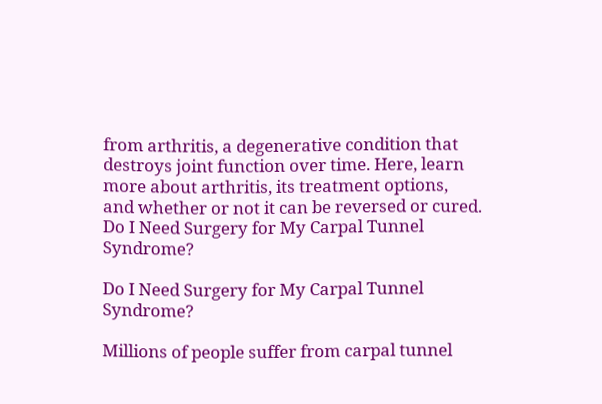from arthritis, a degenerative condition that destroys joint function over time. Here, learn more about arthritis, its treatment options, and whether or not it can be reversed or cured.
Do I Need Surgery for My Carpal Tunnel Syndrome?

Do I Need Surgery for My Carpal Tunnel Syndrome?

Millions of people suffer from carpal tunnel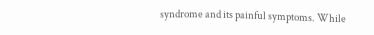syndrome and its painful symptoms. While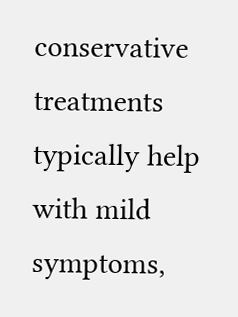conservative treatments typically help with mild symptoms,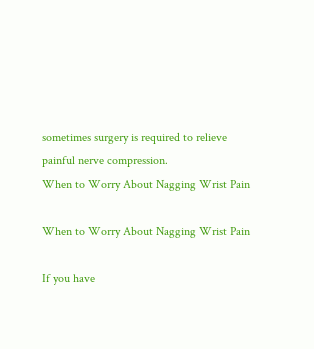sometimes surgery is required to relieve painful nerve compression.
When to Worry About Nagging Wrist Pain

When to Worry About Nagging Wrist Pain

If you have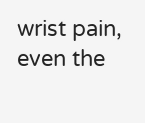wrist pain, even the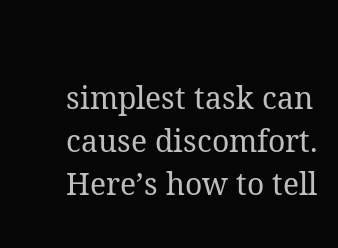simplest task can cause discomfort. Here’s how to tell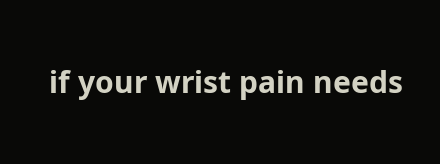if your wrist pain needs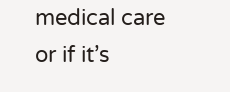medical care or if it’s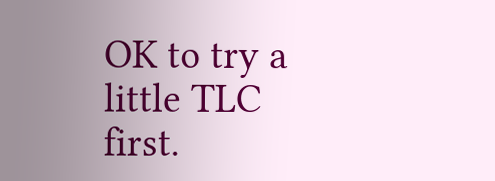OK to try a little TLC first.